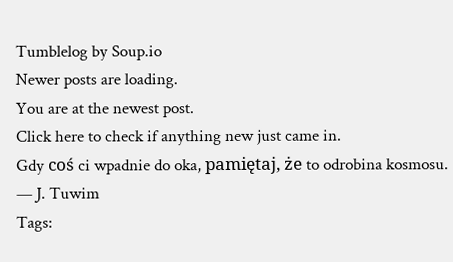Tumblelog by Soup.io
Newer posts are loading.
You are at the newest post.
Click here to check if anything new just came in.
Gdy coś ci wpadnie do oka, pamiętaj, że to odrobina kosmosu.
— J. Tuwim
Tags: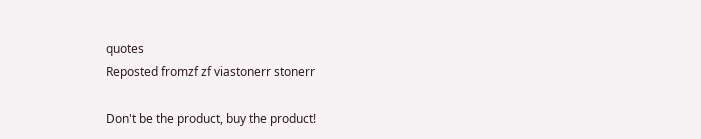quotes
Reposted fromzf zf viastonerr stonerr

Don't be the product, buy the product!